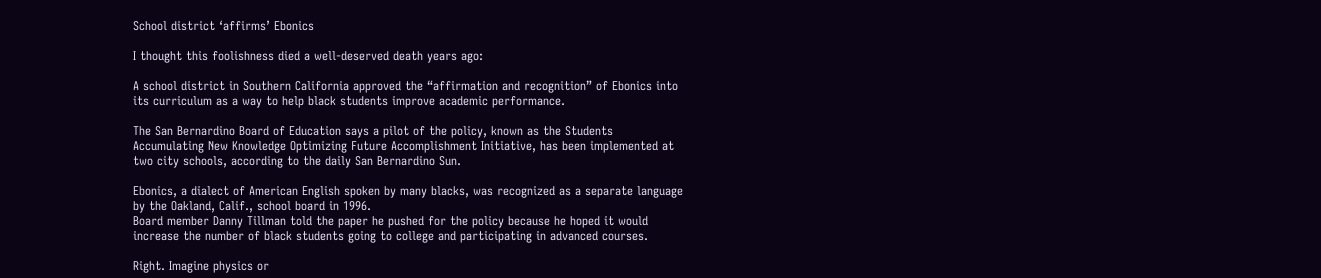School district ‘affirms’ Ebonics

I thought this foolishness died a well-deserved death years ago:

A school district in Southern California approved the “affirmation and recognition” of Ebonics into its curriculum as a way to help black students improve academic performance.

The San Bernardino Board of Education says a pilot of the policy, known as the Students Accumulating New Knowledge Optimizing Future Accomplishment Initiative, has been implemented at two city schools, according to the daily San Bernardino Sun.

Ebonics, a dialect of American English spoken by many blacks, was recognized as a separate language by the Oakland, Calif., school board in 1996.
Board member Danny Tillman told the paper he pushed for the policy because he hoped it would increase the number of black students going to college and participating in advanced courses.

Right. Imagine physics or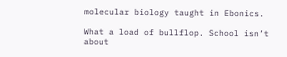molecular biology taught in Ebonics.

What a load of bullflop. School isn’t about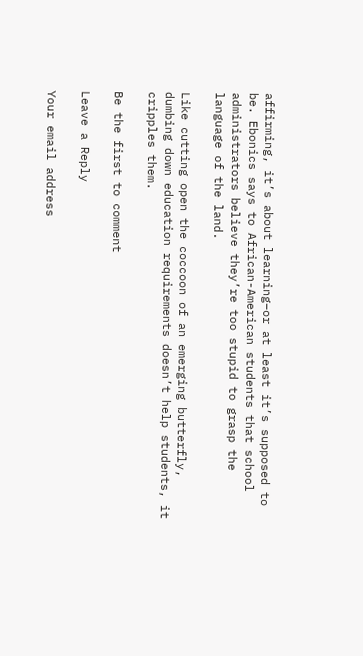affirming, it’s about learning–or at least it’s supposed to be. Ebonics says to African-American students that school administrators believe they’re too stupid to grasp the language of the land.

Like cutting open the coccoon of an emerging butterfly, dumbing down education requirements doesn’t help students, it cripples them.

Be the first to comment

Leave a Reply

Your email address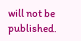will not be published.